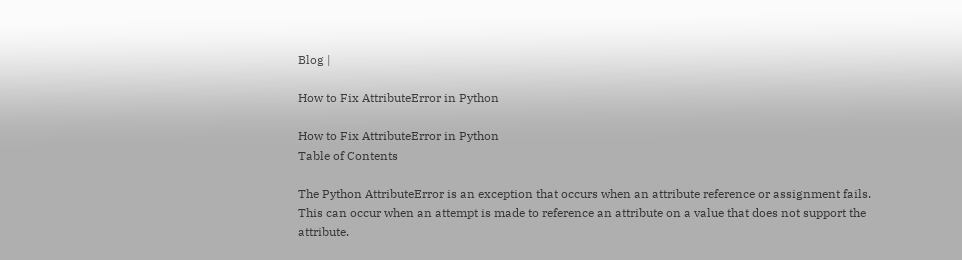Blog |

How to Fix AttributeError in Python

How to Fix AttributeError in Python
Table of Contents

The Python AttributeError is an exception that occurs when an attribute reference or assignment fails. This can occur when an attempt is made to reference an attribute on a value that does not support the attribute.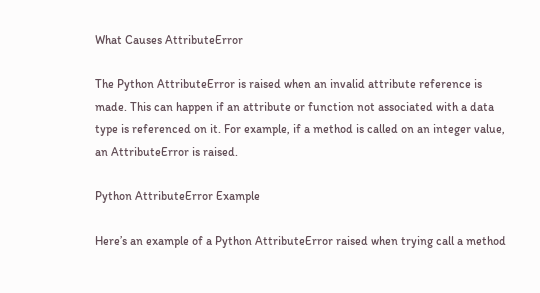What Causes AttributeError

The Python AttributeError is raised when an invalid attribute reference is made. This can happen if an attribute or function not associated with a data type is referenced on it. For example, if a method is called on an integer value, an AttributeError is raised.

Python AttributeError Example

Here’s an example of a Python AttributeError raised when trying call a method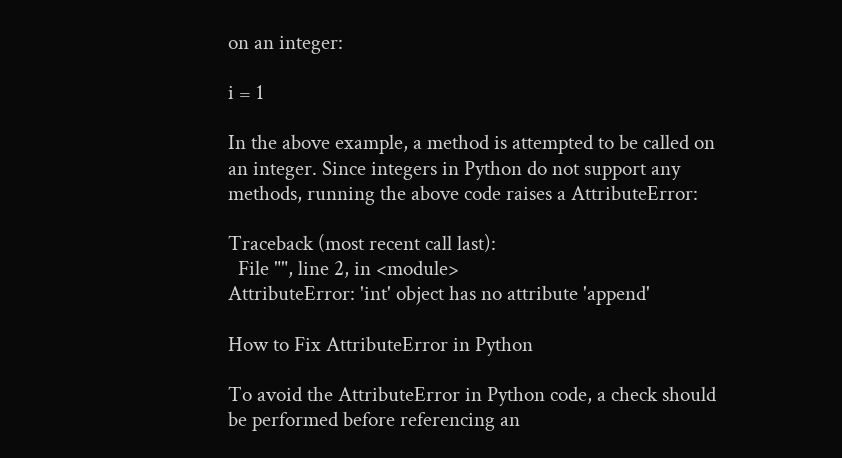on an integer:

i = 1

In the above example, a method is attempted to be called on an integer. Since integers in Python do not support any methods, running the above code raises a AttributeError:

Traceback (most recent call last):
  File "", line 2, in <module>
AttributeError: 'int' object has no attribute 'append'

How to Fix AttributeError in Python

To avoid the AttributeError in Python code, a check should be performed before referencing an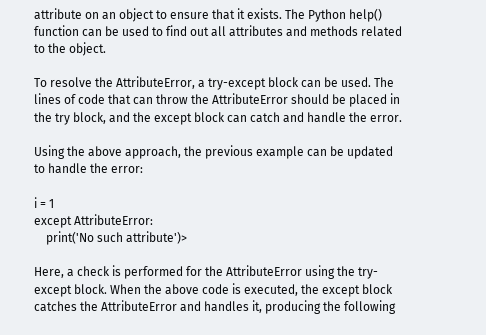attribute on an object to ensure that it exists. The Python help() function can be used to find out all attributes and methods related to the object.

To resolve the AttributeError, a try-except block can be used. The lines of code that can throw the AttributeError should be placed in the try block, and the except block can catch and handle the error.

Using the above approach, the previous example can be updated to handle the error:

i = 1
except AttributeError:
    print('No such attribute')>

Here, a check is performed for the AttributeError using the try-except block. When the above code is executed, the except block catches the AttributeError and handles it, producing the following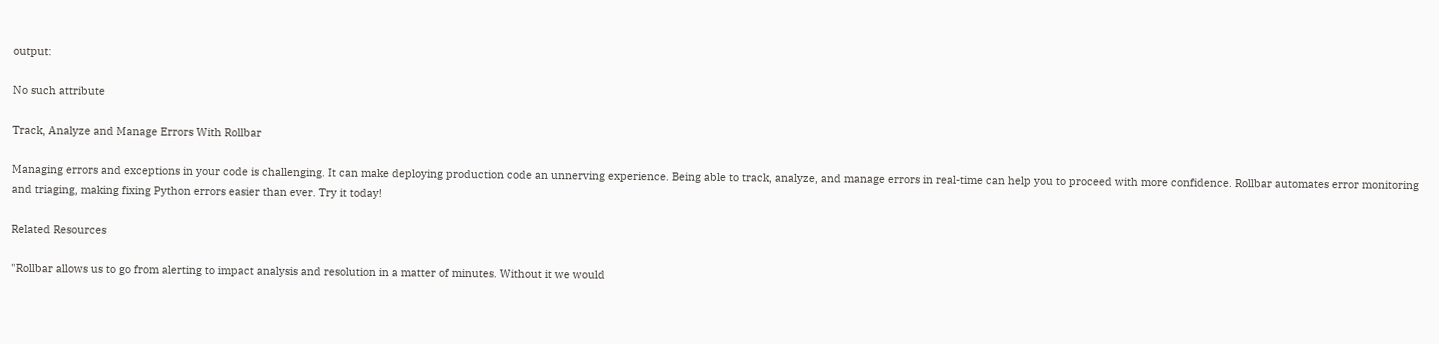output:

No such attribute

Track, Analyze and Manage Errors With Rollbar

Managing errors and exceptions in your code is challenging. It can make deploying production code an unnerving experience. Being able to track, analyze, and manage errors in real-time can help you to proceed with more confidence. Rollbar automates error monitoring and triaging, making fixing Python errors easier than ever. Try it today!

Related Resources

"Rollbar allows us to go from alerting to impact analysis and resolution in a matter of minutes. Without it we would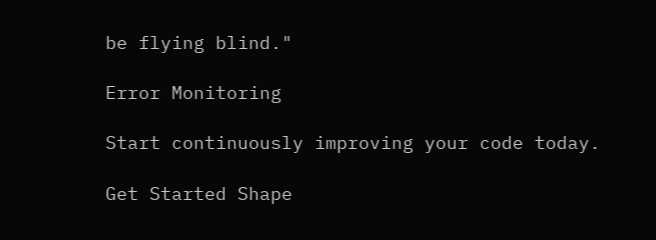be flying blind."

Error Monitoring

Start continuously improving your code today.

Get Started Shape